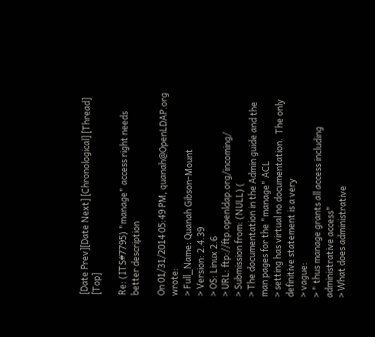[Date Prev][Date Next] [Chronological] [Thread] [Top]

Re: (ITS#7795) "manage" access right needs better description

On 01/31/2014 05:49 PM, quanah@OpenLDAP.org wrote:
> Full_Name: Quanah Gibson-Mount
> Version: 2.4.39
> OS: Linux 2.6
> URL: ftp://ftp.openldap.org/incoming/
> Submission from: (NULL) (
> The documentation in the Admin guide and the man pages for the "manage" ACL
> setting has virtual no documentation.  The only definitive statement is a very
> vague:
> " thus manage grants all access including administrative access"
> What does administrative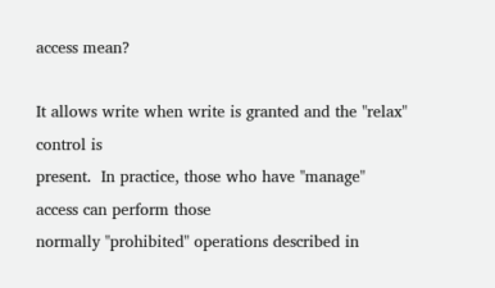access mean?

It allows write when write is granted and the "relax" control is
present.  In practice, those who have "manage" access can perform those
normally "prohibited" operations described in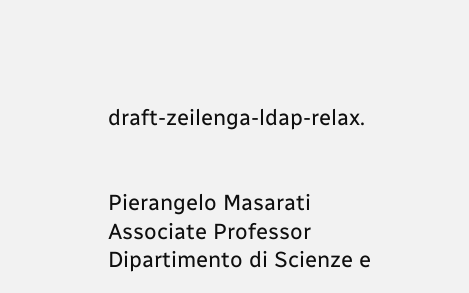draft-zeilenga-ldap-relax.


Pierangelo Masarati
Associate Professor
Dipartimento di Scienze e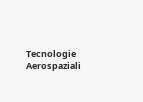Tecnologie Aerospaziali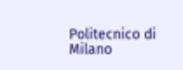Politecnico di Milano